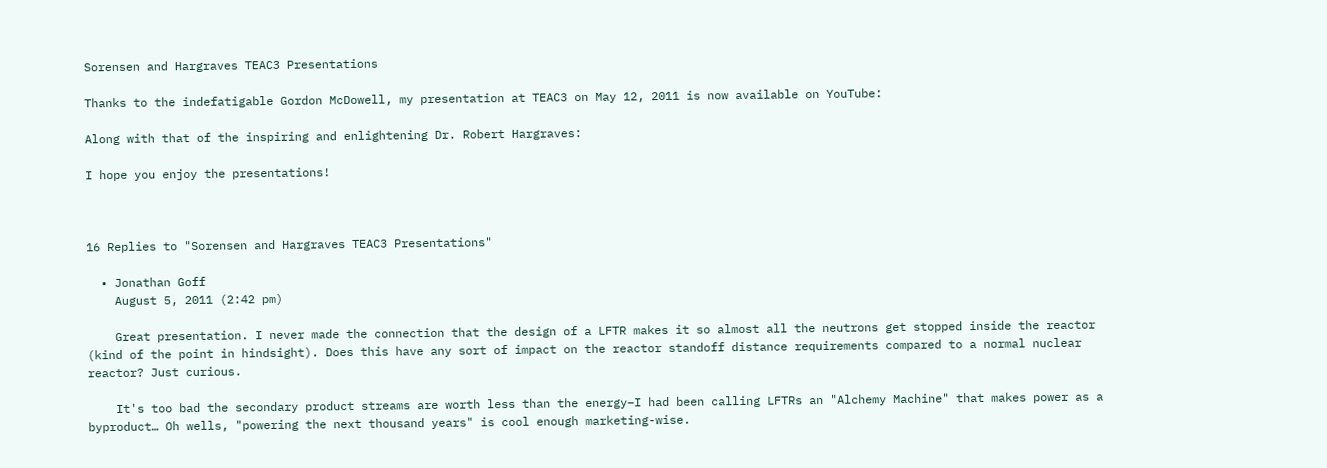Sorensen and Hargraves TEAC3 Presentations

Thanks to the indefatigable Gordon McDowell, my presentation at TEAC3 on May 12, 2011 is now available on YouTube:

Along with that of the inspiring and enlightening Dr. Robert Hargraves:

I hope you enjoy the presentations!



16 Replies to "Sorensen and Hargraves TEAC3 Presentations"

  • Jonathan Goff
    August 5, 2011 (2:42 pm)

    Great presentation. I never made the connection that the design of a LFTR makes it so almost all the neutrons get stopped inside the reactor (kind of the point in hindsight). Does this have any sort of impact on the reactor standoff distance requirements compared to a normal nuclear reactor? Just curious.

    It's too bad the secondary product streams are worth less than the energy–I had been calling LFTRs an "Alchemy Machine" that makes power as a byproduct… Oh wells, "powering the next thousand years" is cool enough marketing-wise.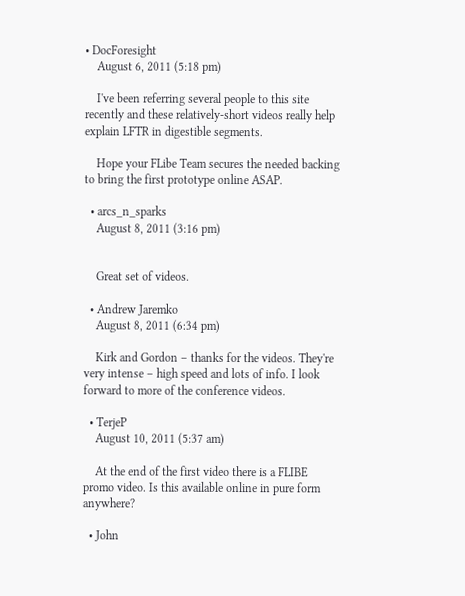• DocForesight
    August 6, 2011 (5:18 pm)

    I've been referring several people to this site recently and these relatively-short videos really help explain LFTR in digestible segments.

    Hope your FLibe Team secures the needed backing to bring the first prototype online ASAP.

  • arcs_n_sparks
    August 8, 2011 (3:16 pm)


    Great set of videos.

  • Andrew Jaremko
    August 8, 2011 (6:34 pm)

    Kirk and Gordon – thanks for the videos. They're very intense – high speed and lots of info. I look forward to more of the conference videos.

  • TerjeP
    August 10, 2011 (5:37 am)

    At the end of the first video there is a FLIBE promo video. Is this available online in pure form anywhere?

  • John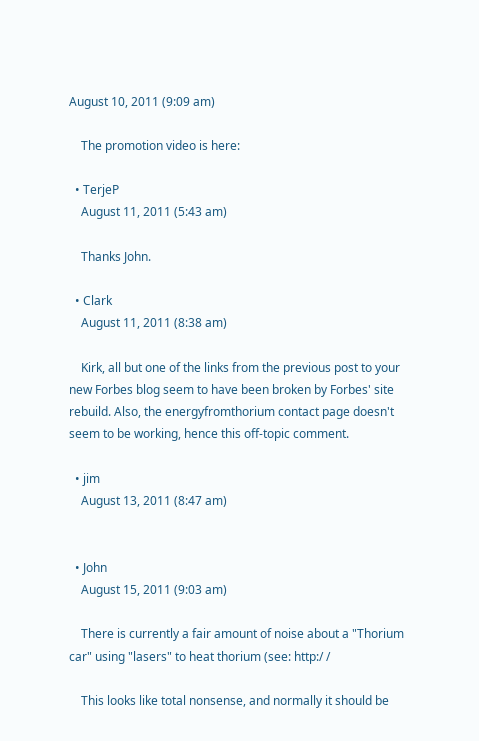August 10, 2011 (9:09 am)

    The promotion video is here:

  • TerjeP
    August 11, 2011 (5:43 am)

    Thanks John.

  • Clark
    August 11, 2011 (8:38 am)

    Kirk, all but one of the links from the previous post to your new Forbes blog seem to have been broken by Forbes' site rebuild. Also, the energyfromthorium contact page doesn't seem to be working, hence this off-topic comment.

  • jim
    August 13, 2011 (8:47 am)


  • John
    August 15, 2011 (9:03 am)

    There is currently a fair amount of noise about a "Thorium car" using "lasers" to heat thorium (see: http:/ /

    This looks like total nonsense, and normally it should be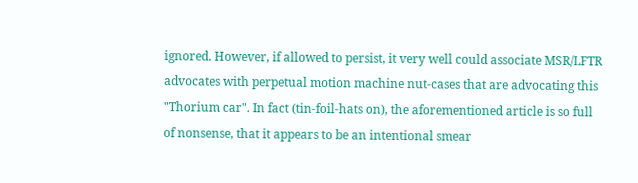ignored. However, if allowed to persist, it very well could associate MSR/LFTR advocates with perpetual motion machine nut-cases that are advocating this "Thorium car". In fact (tin-foil-hats on), the aforementioned article is so full of nonsense, that it appears to be an intentional smear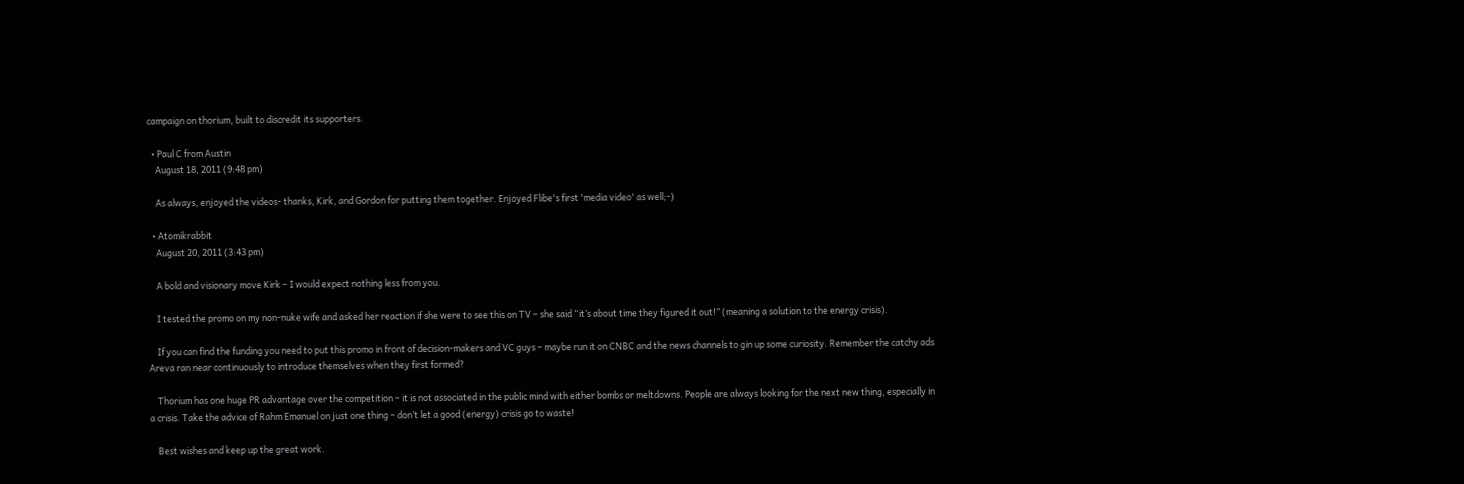campaign on thorium, built to discredit its supporters.

  • Paul C from Austin
    August 18, 2011 (9:48 pm)

    As always, enjoyed the videos- thanks, Kirk, and Gordon for putting them together. Enjoyed Flibe's first 'media video' as well;-)

  • Atomikrabbit
    August 20, 2011 (3:43 pm)

    A bold and visionary move Kirk – I would expect nothing less from you.

    I tested the promo on my non-nuke wife and asked her reaction if she were to see this on TV – she said “it’s about time they figured it out!” (meaning a solution to the energy crisis).

    If you can find the funding you need to put this promo in front of decision-makers and VC guys – maybe run it on CNBC and the news channels to gin up some curiosity. Remember the catchy ads Areva ran near continuously to introduce themselves when they first formed?

    Thorium has one huge PR advantage over the competition – it is not associated in the public mind with either bombs or meltdowns. People are always looking for the next new thing, especially in a crisis. Take the advice of Rahm Emanuel on just one thing – don’t let a good (energy) crisis go to waste!

    Best wishes and keep up the great work.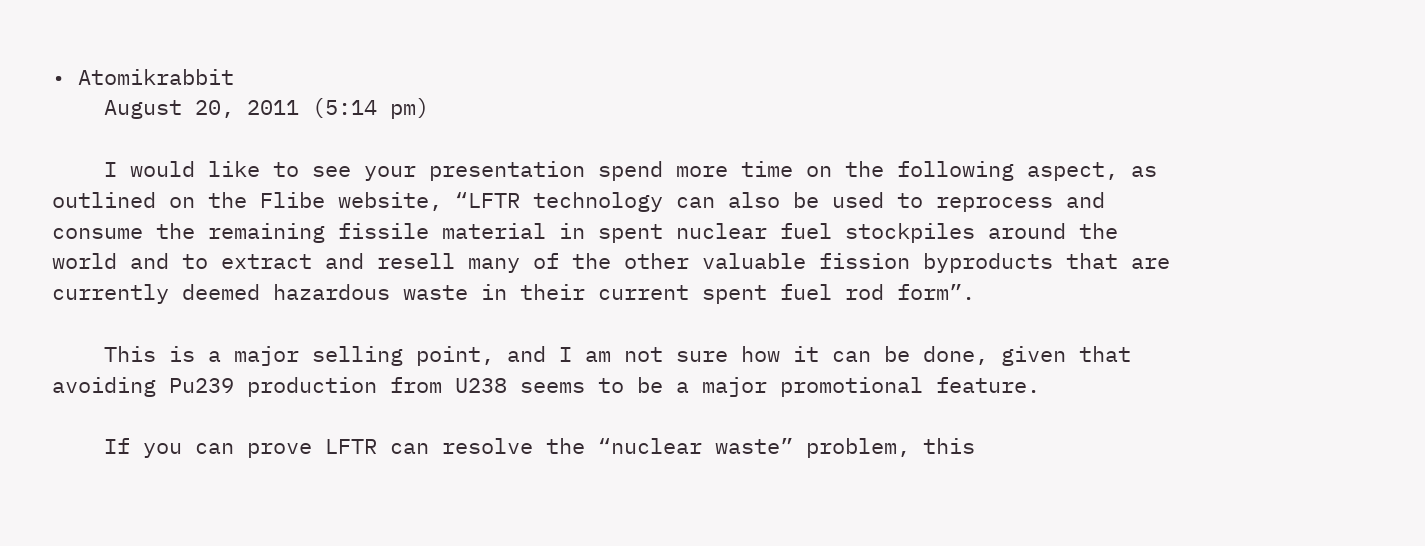• Atomikrabbit
    August 20, 2011 (5:14 pm)

    I would like to see your presentation spend more time on the following aspect, as outlined on the Flibe website, “LFTR technology can also be used to reprocess and consume the remaining fissile material in spent nuclear fuel stockpiles around the world and to extract and resell many of the other valuable fission byproducts that are currently deemed hazardous waste in their current spent fuel rod form”.

    This is a major selling point, and I am not sure how it can be done, given that avoiding Pu239 production from U238 seems to be a major promotional feature.

    If you can prove LFTR can resolve the “nuclear waste” problem, this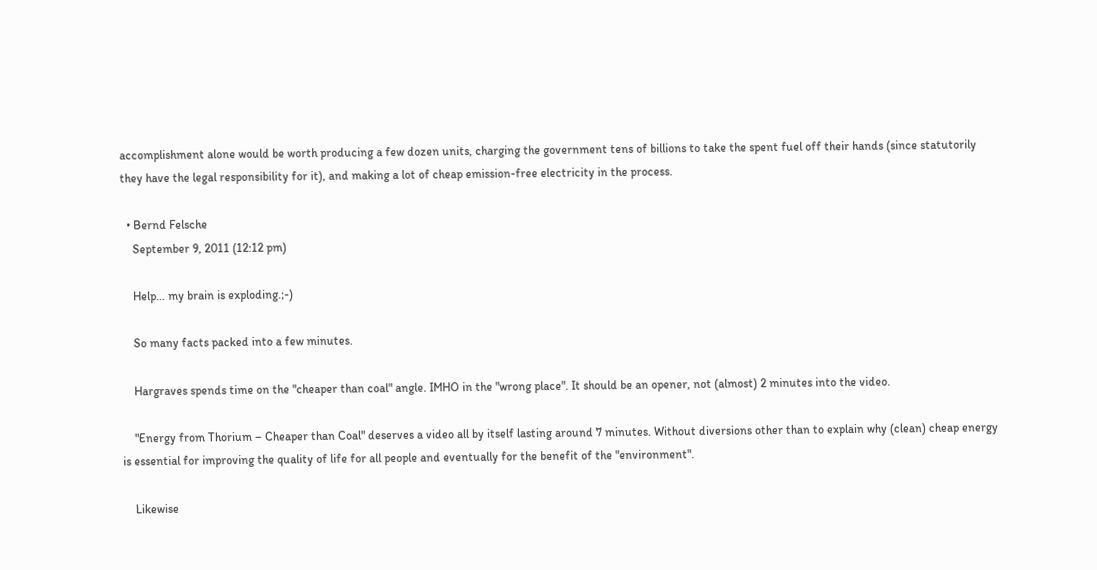accomplishment alone would be worth producing a few dozen units, charging the government tens of billions to take the spent fuel off their hands (since statutorily they have the legal responsibility for it), and making a lot of cheap emission-free electricity in the process.

  • Bernd Felsche
    September 9, 2011 (12:12 pm)

    Help… my brain is exploding.;-)

    So many facts packed into a few minutes.

    Hargraves spends time on the "cheaper than coal" angle. IMHO in the "wrong place". It should be an opener, not (almost) 2 minutes into the video.

    "Energy from Thorium – Cheaper than Coal" deserves a video all by itself lasting around 7 minutes. Without diversions other than to explain why (clean) cheap energy is essential for improving the quality of life for all people and eventually for the benefit of the "environment".

    Likewise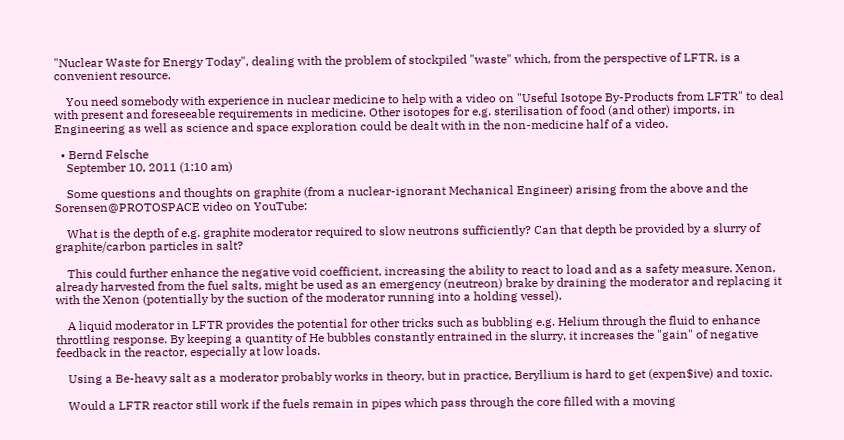"Nuclear Waste for Energy Today", dealing with the problem of stockpiled "waste" which, from the perspective of LFTR, is a convenient resource.

    You need somebody with experience in nuclear medicine to help with a video on "Useful Isotope By-Products from LFTR" to deal with present and foreseeable requirements in medicine. Other isotopes for e.g. sterilisation of food (and other) imports, in Engineering as well as science and space exploration could be dealt with in the non-medicine half of a video.

  • Bernd Felsche
    September 10, 2011 (1:10 am)

    Some questions and thoughts on graphite (from a nuclear-ignorant Mechanical Engineer) arising from the above and the Sorensen@PROTOSPACE video on YouTube:

    What is the depth of e.g. graphite moderator required to slow neutrons sufficiently? Can that depth be provided by a slurry of graphite/carbon particles in salt?

    This could further enhance the negative void coefficient, increasing the ability to react to load and as a safety measure. Xenon, already harvested from the fuel salts, might be used as an emergency (neutreon) brake by draining the moderator and replacing it with the Xenon (potentially by the suction of the moderator running into a holding vessel).

    A liquid moderator in LFTR provides the potential for other tricks such as bubbling e.g. Helium through the fluid to enhance throttling response. By keeping a quantity of He bubbles constantly entrained in the slurry, it increases the "gain" of negative feedback in the reactor, especially at low loads.

    Using a Be-heavy salt as a moderator probably works in theory, but in practice, Beryllium is hard to get (expen$ive) and toxic.

    Would a LFTR reactor still work if the fuels remain in pipes which pass through the core filled with a moving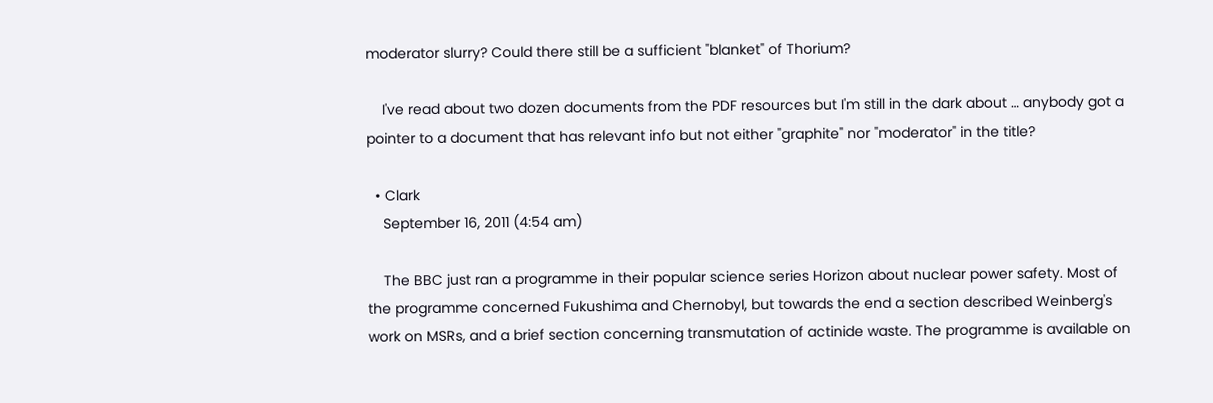moderator slurry? Could there still be a sufficient "blanket" of Thorium?

    I've read about two dozen documents from the PDF resources but I'm still in the dark about … anybody got a pointer to a document that has relevant info but not either "graphite" nor "moderator" in the title?

  • Clark
    September 16, 2011 (4:54 am)

    The BBC just ran a programme in their popular science series Horizon about nuclear power safety. Most of the programme concerned Fukushima and Chernobyl, but towards the end a section described Weinberg's work on MSRs, and a brief section concerning transmutation of actinide waste. The programme is available on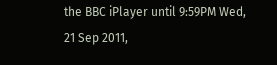the BBC iPlayer until 9:59PM Wed, 21 Sep 2011,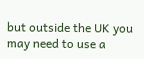but outside the UK you may need to use a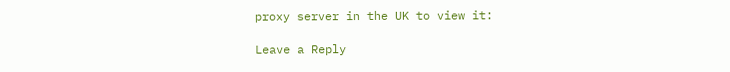proxy server in the UK to view it:

Leave a Reply